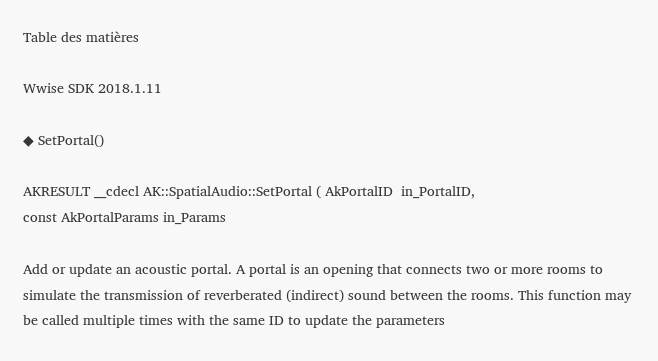Table des matières

Wwise SDK 2018.1.11

◆ SetPortal()

AKRESULT __cdecl AK::SpatialAudio::SetPortal ( AkPortalID  in_PortalID,
const AkPortalParams in_Params

Add or update an acoustic portal. A portal is an opening that connects two or more rooms to simulate the transmission of reverberated (indirect) sound between the rooms. This function may be called multiple times with the same ID to update the parameters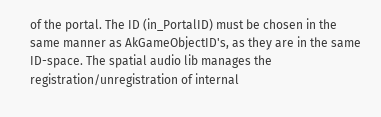of the portal. The ID (in_PortalID) must be chosen in the same manner as AkGameObjectID's, as they are in the same ID-space. The spatial audio lib manages the registration/unregistration of internal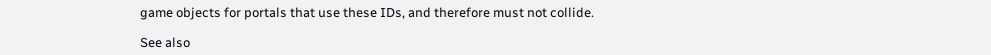game objects for portals that use these IDs, and therefore must not collide.

See also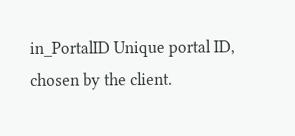in_PortalID Unique portal ID, chosen by the client.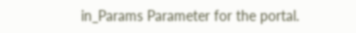in_Params Parameter for the portal.